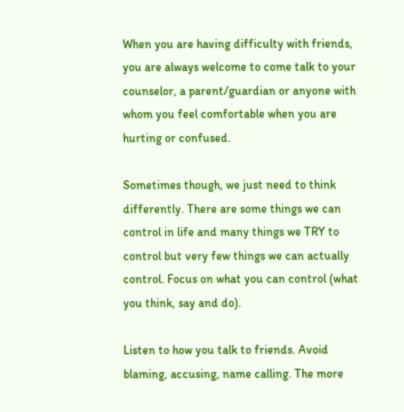When you are having difficulty with friends, you are always welcome to come talk to your counselor, a parent/guardian or anyone with whom you feel comfortable when you are hurting or confused.

Sometimes though, we just need to think differently. There are some things we can control in life and many things we TRY to control but very few things we can actually control. Focus on what you can control (what you think, say and do).

Listen to how you talk to friends. Avoid blaming, accusing, name calling. The more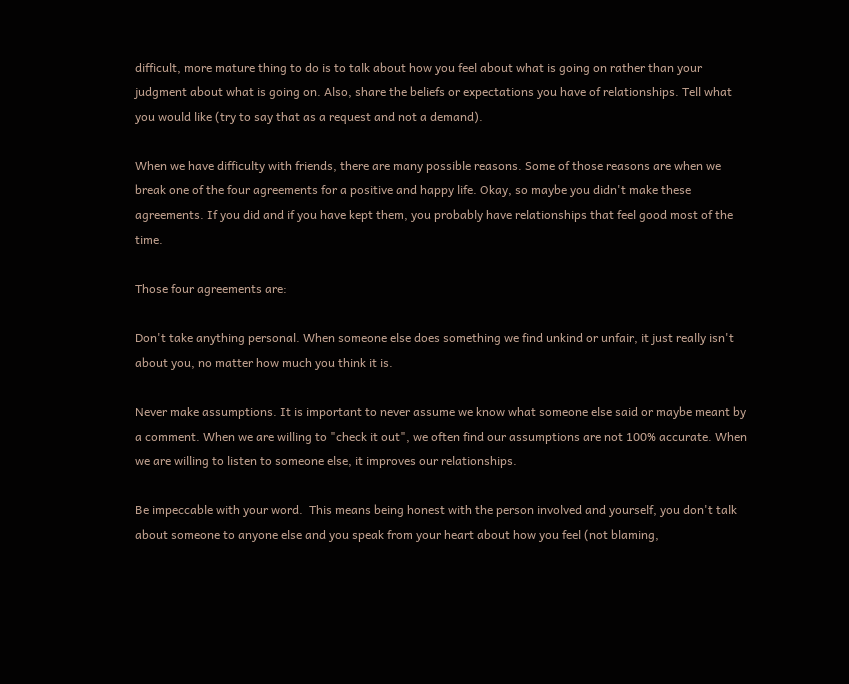difficult, more mature thing to do is to talk about how you feel about what is going on rather than your judgment about what is going on. Also, share the beliefs or expectations you have of relationships. Tell what you would like (try to say that as a request and not a demand).

When we have difficulty with friends, there are many possible reasons. Some of those reasons are when we break one of the four agreements for a positive and happy life. Okay, so maybe you didn't make these agreements. If you did and if you have kept them, you probably have relationships that feel good most of the time.

Those four agreements are:

Don't take anything personal. When someone else does something we find unkind or unfair, it just really isn't about you, no matter how much you think it is.

Never make assumptions. It is important to never assume we know what someone else said or maybe meant by a comment. When we are willing to "check it out", we often find our assumptions are not 100% accurate. When we are willing to listen to someone else, it improves our relationships.

Be impeccable with your word.  This means being honest with the person involved and yourself, you don't talk about someone to anyone else and you speak from your heart about how you feel (not blaming,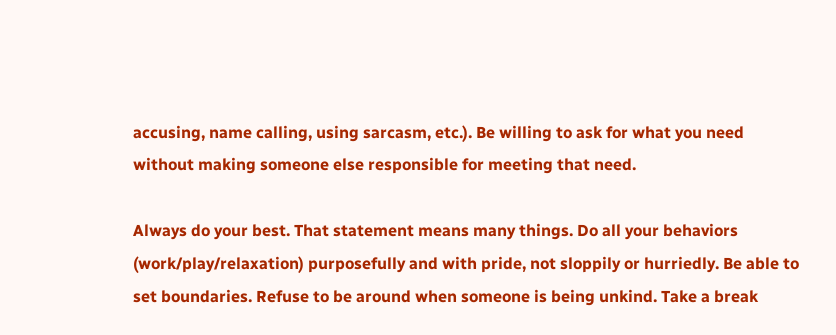accusing, name calling, using sarcasm, etc.). Be willing to ask for what you need without making someone else responsible for meeting that need.

Always do your best. That statement means many things. Do all your behaviors (work/play/relaxation) purposefully and with pride, not sloppily or hurriedly. Be able to set boundaries. Refuse to be around when someone is being unkind. Take a break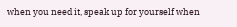when you need it, speak up for yourself when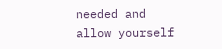needed and allow yourself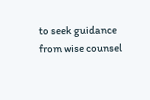to seek guidance from wise counsel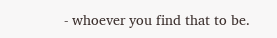- whoever you find that to be.